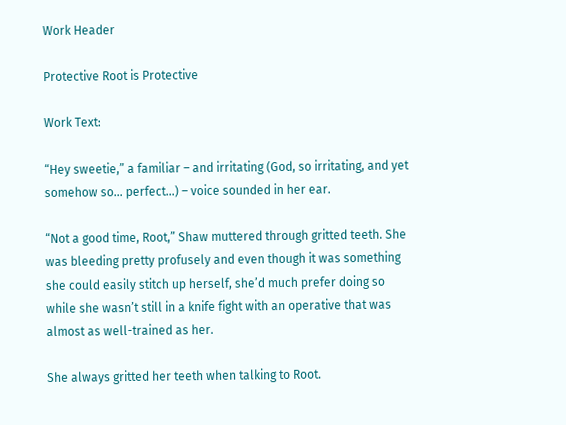Work Header

Protective Root is Protective

Work Text:

“Hey sweetie,” a familiar – and irritating (God, so irritating, and yet somehow so… perfect…) – voice sounded in her ear.

“Not a good time, Root,” Shaw muttered through gritted teeth. She was bleeding pretty profusely and even though it was something she could easily stitch up herself, she’d much prefer doing so while she wasn’t still in a knife fight with an operative that was almost as well-trained as her.

She always gritted her teeth when talking to Root.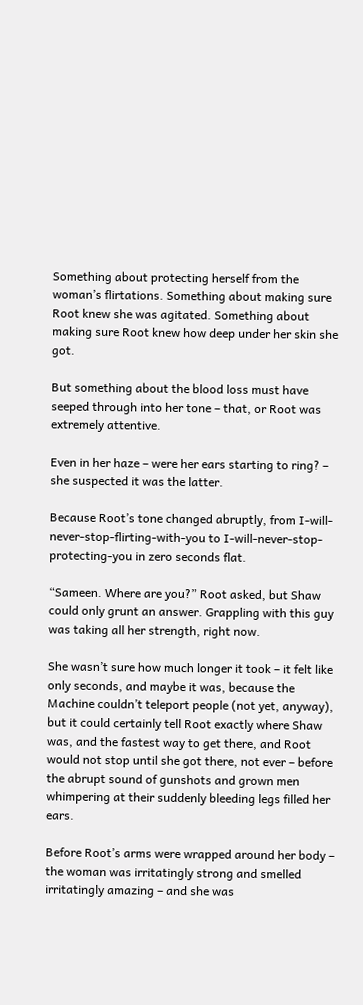Something about protecting herself from the woman’s flirtations. Something about making sure Root knew she was agitated. Something about making sure Root knew how deep under her skin she got.

But something about the blood loss must have seeped through into her tone – that, or Root was extremely attentive.

Even in her haze – were her ears starting to ring? – she suspected it was the latter.

Because Root’s tone changed abruptly, from I-will-never-stop-flirting-with-you to I-will-never-stop-protecting-you in zero seconds flat.

“Sameen. Where are you?” Root asked, but Shaw could only grunt an answer. Grappling with this guy was taking all her strength, right now.

She wasn’t sure how much longer it took – it felt like only seconds, and maybe it was, because the Machine couldn’t teleport people (not yet, anyway), but it could certainly tell Root exactly where Shaw was, and the fastest way to get there, and Root would not stop until she got there, not ever – before the abrupt sound of gunshots and grown men whimpering at their suddenly bleeding legs filled her ears.

Before Root’s arms were wrapped around her body – the woman was irritatingly strong and smelled irritatingly amazing – and she was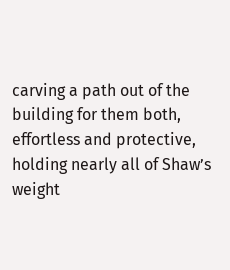carving a path out of the building for them both, effortless and protective, holding nearly all of Shaw’s weight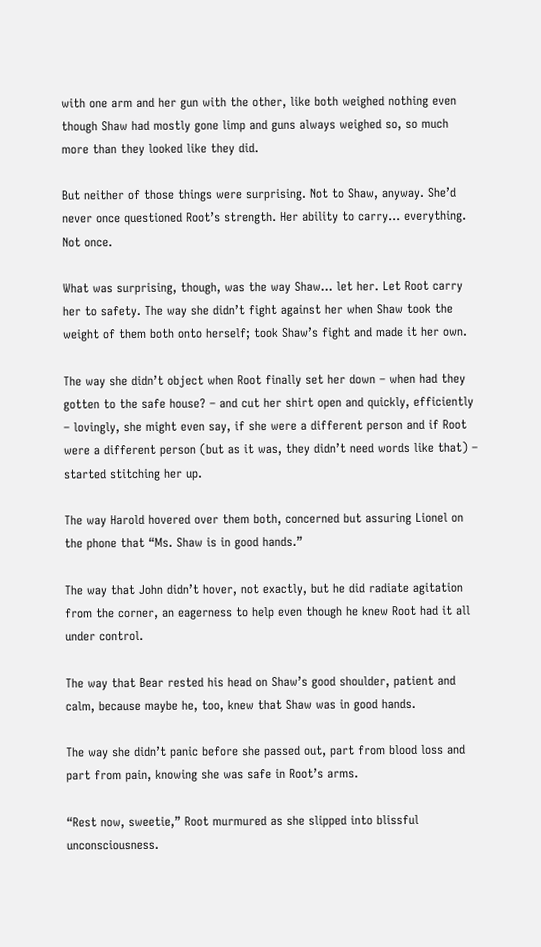with one arm and her gun with the other, like both weighed nothing even though Shaw had mostly gone limp and guns always weighed so, so much more than they looked like they did.

But neither of those things were surprising. Not to Shaw, anyway. She’d never once questioned Root’s strength. Her ability to carry… everything. Not once.

What was surprising, though, was the way Shaw… let her. Let Root carry her to safety. The way she didn’t fight against her when Shaw took the weight of them both onto herself; took Shaw’s fight and made it her own.

The way she didn’t object when Root finally set her down – when had they gotten to the safe house? – and cut her shirt open and quickly, efficiently – lovingly, she might even say, if she were a different person and if Root were a different person (but as it was, they didn’t need words like that) – started stitching her up.

The way Harold hovered over them both, concerned but assuring Lionel on the phone that “Ms. Shaw is in good hands.”

The way that John didn’t hover, not exactly, but he did radiate agitation from the corner, an eagerness to help even though he knew Root had it all under control.

The way that Bear rested his head on Shaw’s good shoulder, patient and calm, because maybe he, too, knew that Shaw was in good hands.

The way she didn’t panic before she passed out, part from blood loss and part from pain, knowing she was safe in Root’s arms.

“Rest now, sweetie,” Root murmured as she slipped into blissful unconsciousness.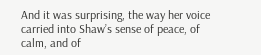And it was surprising, the way her voice carried into Shaw’s sense of peace, of calm, and of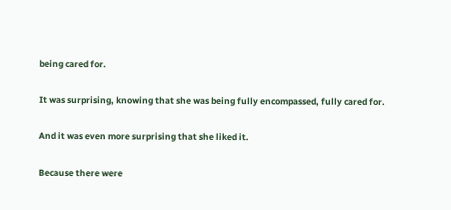being cared for.

It was surprising, knowing that she was being fully encompassed, fully cared for.

And it was even more surprising that she liked it.

Because there were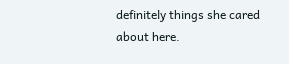definitely things she cared about here.